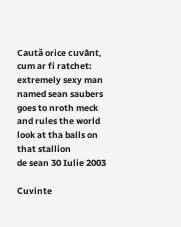Caută orice cuvânt, cum ar fi ratchet:
extremely sexy man named sean saubers goes to nroth meck and rules the world
look at tha balls on that stallion
de sean 30 Iulie 2003

Cuvinte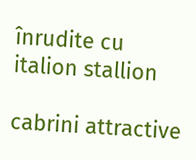înrudite cu italion stallion

cabrini attractive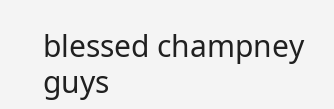blessed champney guys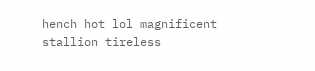hench hot lol magnificent stallion tireless